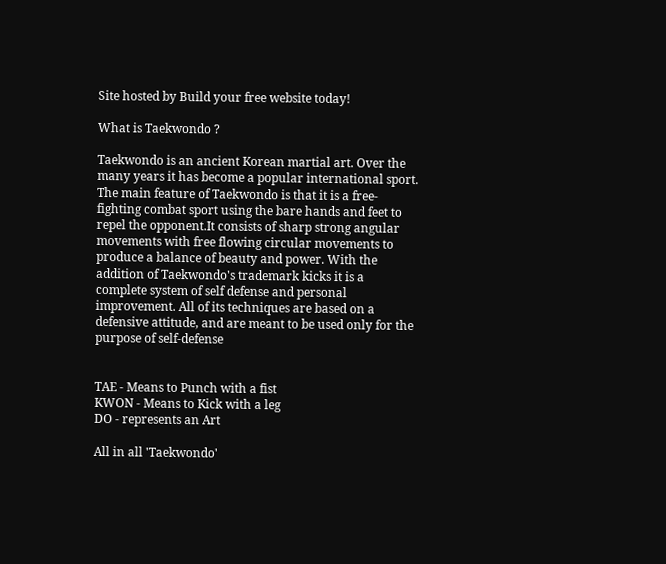Site hosted by Build your free website today!

What is Taekwondo ?

Taekwondo is an ancient Korean martial art. Over the many years it has become a popular international sport. The main feature of Taekwondo is that it is a free-fighting combat sport using the bare hands and feet to repel the opponent.It consists of sharp strong angular movements with free flowing circular movements to produce a balance of beauty and power. With the addition of Taekwondo's trademark kicks it is a complete system of self defense and personal improvement. All of its techniques are based on a defensive attitude, and are meant to be used only for the purpose of self-defense


TAE - Means to Punch with a fist
KWON - Means to Kick with a leg
DO - represents an Art

All in all 'Taekwondo'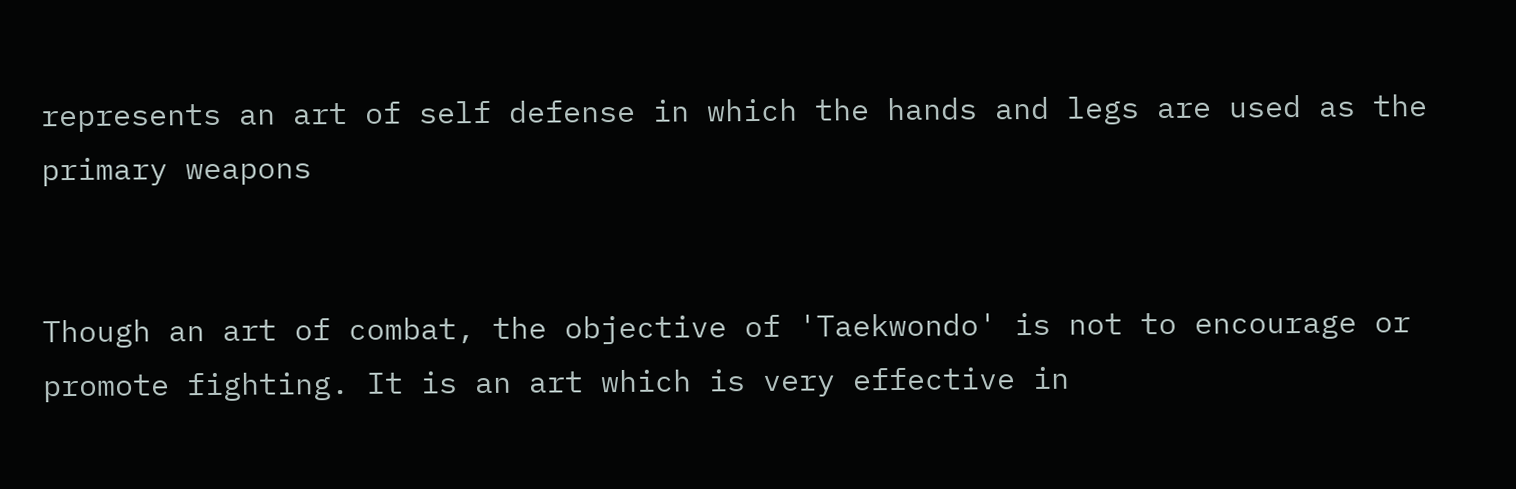represents an art of self defense in which the hands and legs are used as the primary weapons


Though an art of combat, the objective of 'Taekwondo' is not to encourage or promote fighting. It is an art which is very effective in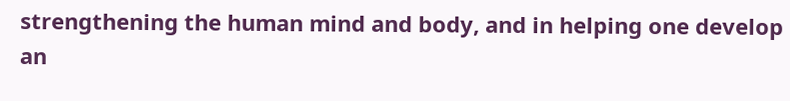strengthening the human mind and body, and in helping one develop an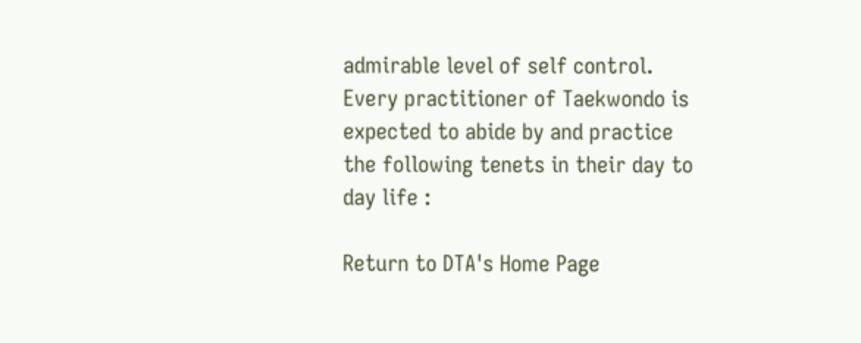admirable level of self control. Every practitioner of Taekwondo is expected to abide by and practice the following tenets in their day to day life :

Return to DTA's Home Page